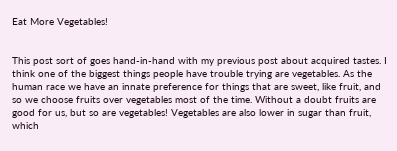Eat More Vegetables!


This post sort of goes hand-in-hand with my previous post about acquired tastes. I think one of the biggest things people have trouble trying are vegetables. As the human race we have an innate preference for things that are sweet, like fruit, and so we choose fruits over vegetables most of the time. Without a doubt fruits are good for us, but so are vegetables! Vegetables are also lower in sugar than fruit, which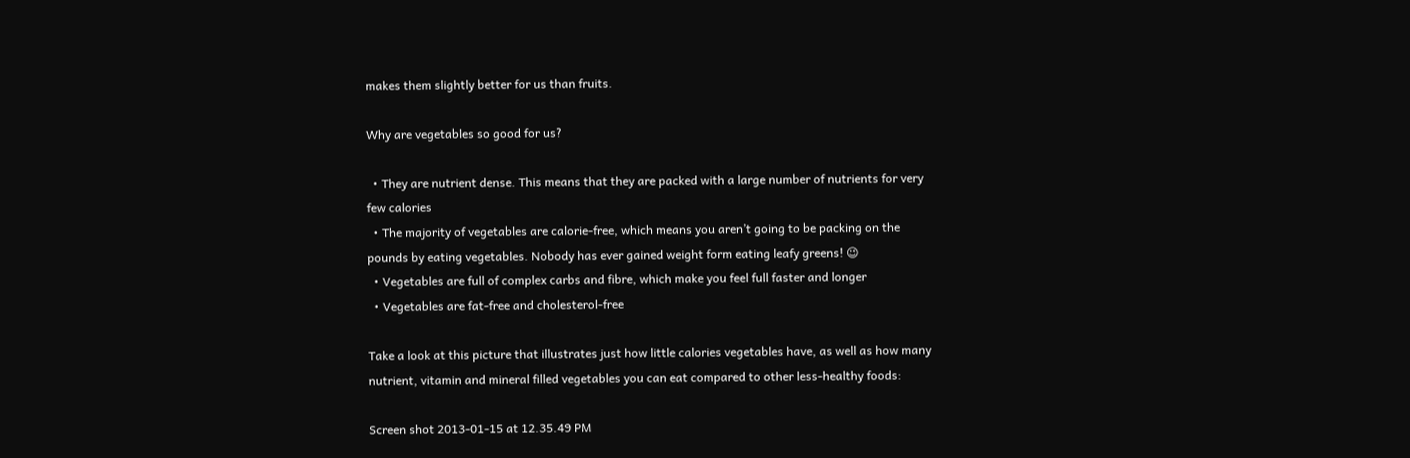makes them slightly better for us than fruits.

Why are vegetables so good for us?

  • They are nutrient dense. This means that they are packed with a large number of nutrients for very few calories
  • The majority of vegetables are calorie-free, which means you aren’t going to be packing on the pounds by eating vegetables. Nobody has ever gained weight form eating leafy greens! 😉
  • Vegetables are full of complex carbs and fibre, which make you feel full faster and longer
  • Vegetables are fat-free and cholesterol-free

Take a look at this picture that illustrates just how little calories vegetables have, as well as how many nutrient, vitamin and mineral filled vegetables you can eat compared to other less-healthy foods:

Screen shot 2013-01-15 at 12.35.49 PM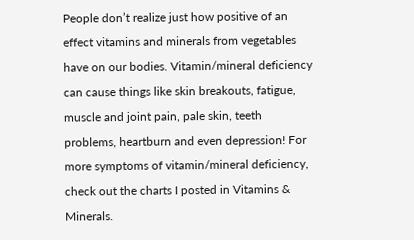People don’t realize just how positive of an effect vitamins and minerals from vegetables have on our bodies. Vitamin/mineral deficiency can cause things like skin breakouts, fatigue, muscle and joint pain, pale skin, teeth problems, heartburn and even depression! For more symptoms of vitamin/mineral deficiency, check out the charts I posted in Vitamins & Minerals.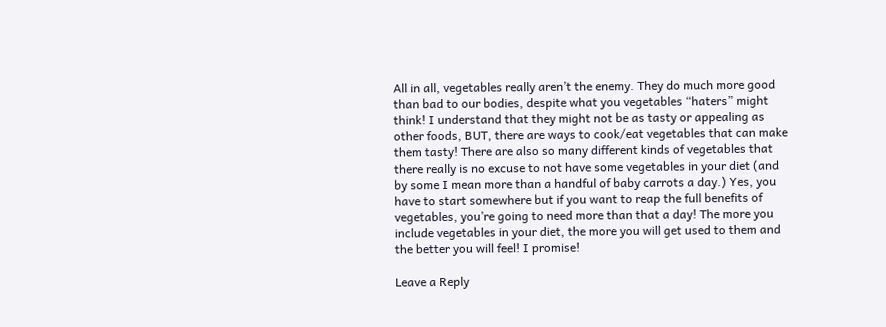All in all, vegetables really aren’t the enemy. They do much more good than bad to our bodies, despite what you vegetables “haters” might think! I understand that they might not be as tasty or appealing as other foods, BUT, there are ways to cook/eat vegetables that can make them tasty! There are also so many different kinds of vegetables that there really is no excuse to not have some vegetables in your diet (and by some I mean more than a handful of baby carrots a day.) Yes, you have to start somewhere but if you want to reap the full benefits of vegetables, you’re going to need more than that a day! The more you include vegetables in your diet, the more you will get used to them and the better you will feel! I promise!

Leave a Reply